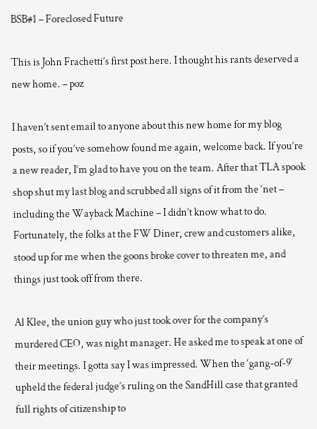BSB#1 – Foreclosed Future

This is John Frachetti’s first post here. I thought his rants deserved a new home. – poz

I haven’t sent email to anyone about this new home for my blog posts, so if you’ve somehow found me again, welcome back. If you’re a new reader, I’m glad to have you on the team. After that TLA spook shop shut my last blog and scrubbed all signs of it from the ‘net – including the Wayback Machine – I didn’t know what to do. Fortunately, the folks at the FW Diner, crew and customers alike, stood up for me when the goons broke cover to threaten me, and things just took off from there.

Al Klee, the union guy who just took over for the company’s murdered CEO, was night manager. He asked me to speak at one of their meetings. I gotta say I was impressed. When the ‘gang-of-9′ upheld the federal judge’s ruling on the SandHill case that granted full rights of citizenship to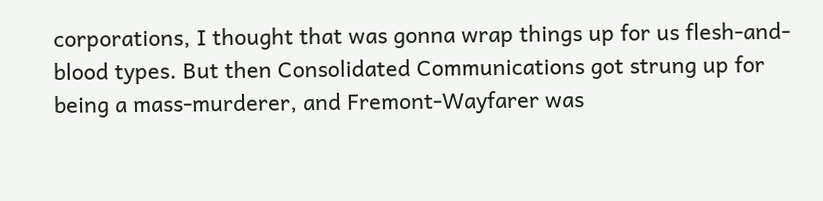corporations, I thought that was gonna wrap things up for us flesh-and-blood types. But then Consolidated Communications got strung up for being a mass-murderer, and Fremont-Wayfarer was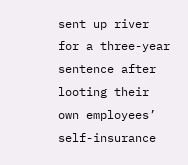sent up river for a three-year sentence after looting their own employees’ self-insurance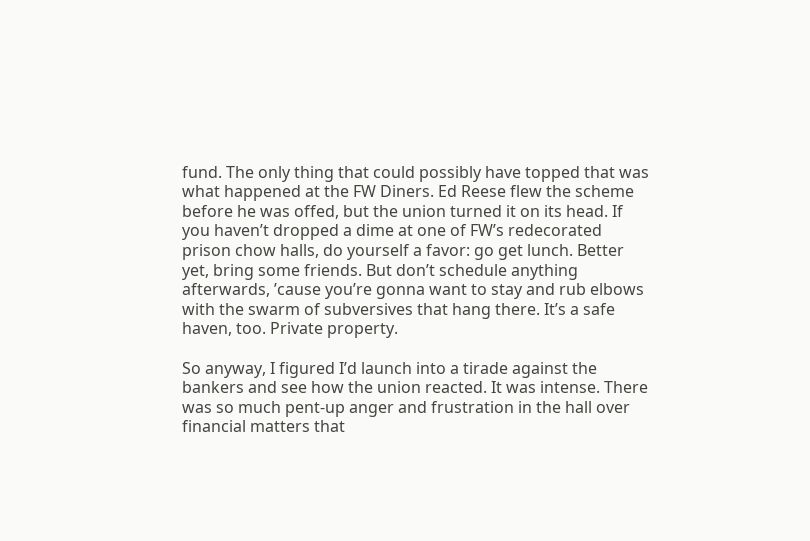fund. The only thing that could possibly have topped that was what happened at the FW Diners. Ed Reese flew the scheme before he was offed, but the union turned it on its head. If you haven’t dropped a dime at one of FW’s redecorated prison chow halls, do yourself a favor: go get lunch. Better yet, bring some friends. But don’t schedule anything afterwards, ’cause you’re gonna want to stay and rub elbows with the swarm of subversives that hang there. It’s a safe haven, too. Private property.

So anyway, I figured I’d launch into a tirade against the bankers and see how the union reacted. It was intense. There was so much pent-up anger and frustration in the hall over financial matters that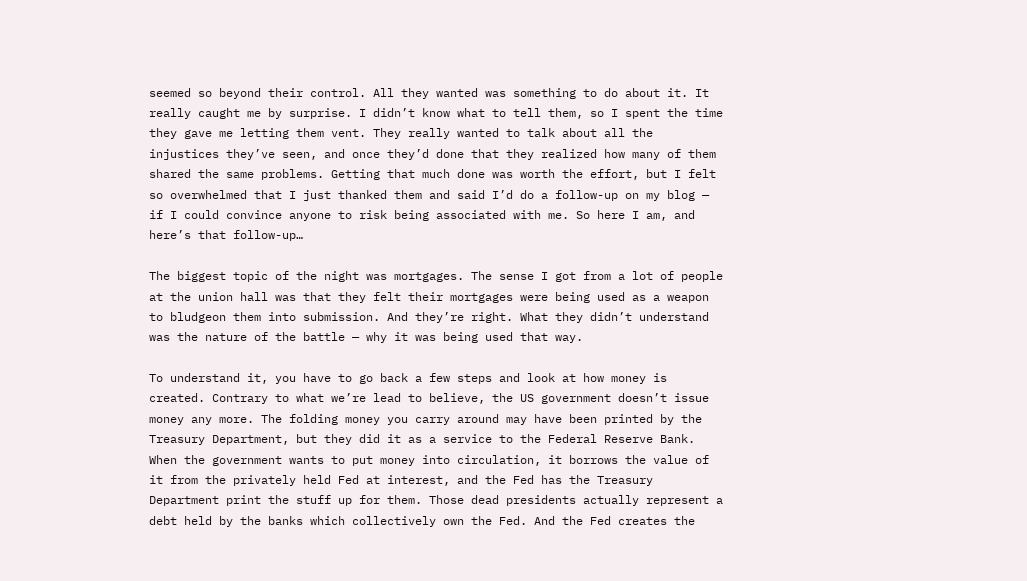seemed so beyond their control. All they wanted was something to do about it. It really caught me by surprise. I didn’t know what to tell them, so I spent the time they gave me letting them vent. They really wanted to talk about all the injustices they’ve seen, and once they’d done that they realized how many of them shared the same problems. Getting that much done was worth the effort, but I felt so overwhelmed that I just thanked them and said I’d do a follow-up on my blog — if I could convince anyone to risk being associated with me. So here I am, and here’s that follow-up…

The biggest topic of the night was mortgages. The sense I got from a lot of people at the union hall was that they felt their mortgages were being used as a weapon to bludgeon them into submission. And they’re right. What they didn’t understand was the nature of the battle — why it was being used that way.

To understand it, you have to go back a few steps and look at how money is created. Contrary to what we’re lead to believe, the US government doesn’t issue money any more. The folding money you carry around may have been printed by the Treasury Department, but they did it as a service to the Federal Reserve Bank. When the government wants to put money into circulation, it borrows the value of it from the privately held Fed at interest, and the Fed has the Treasury Department print the stuff up for them. Those dead presidents actually represent a debt held by the banks which collectively own the Fed. And the Fed creates the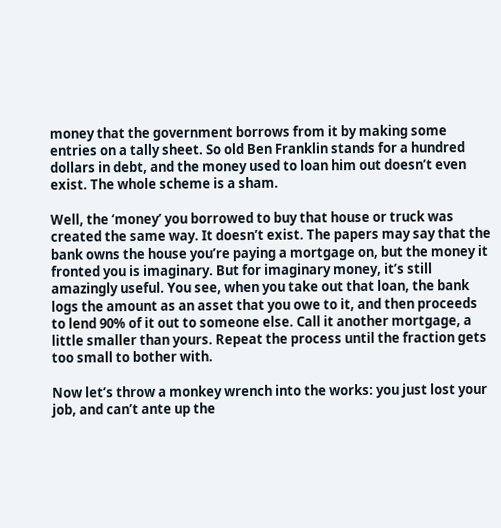money that the government borrows from it by making some entries on a tally sheet. So old Ben Franklin stands for a hundred dollars in debt, and the money used to loan him out doesn’t even exist. The whole scheme is a sham.

Well, the ‘money’ you borrowed to buy that house or truck was created the same way. It doesn’t exist. The papers may say that the bank owns the house you’re paying a mortgage on, but the money it fronted you is imaginary. But for imaginary money, it’s still amazingly useful. You see, when you take out that loan, the bank logs the amount as an asset that you owe to it, and then proceeds to lend 90% of it out to someone else. Call it another mortgage, a little smaller than yours. Repeat the process until the fraction gets too small to bother with.

Now let’s throw a monkey wrench into the works: you just lost your job, and can’t ante up the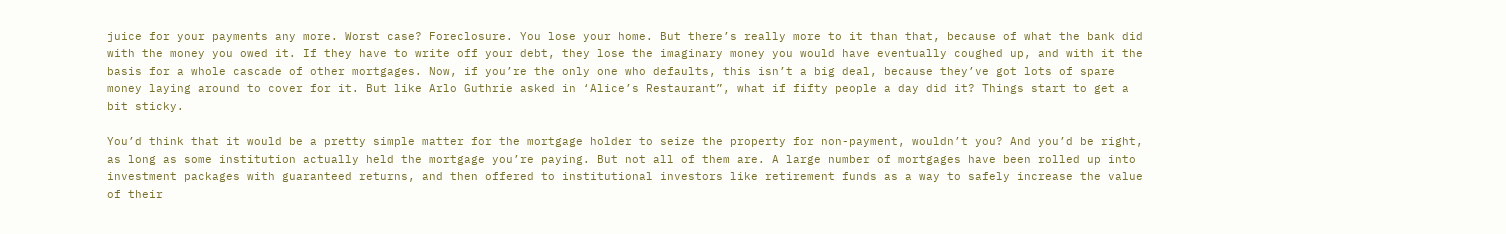juice for your payments any more. Worst case? Foreclosure. You lose your home. But there’s really more to it than that, because of what the bank did with the money you owed it. If they have to write off your debt, they lose the imaginary money you would have eventually coughed up, and with it the basis for a whole cascade of other mortgages. Now, if you’re the only one who defaults, this isn’t a big deal, because they’ve got lots of spare money laying around to cover for it. But like Arlo Guthrie asked in ‘Alice’s Restaurant”, what if fifty people a day did it? Things start to get a bit sticky.

You’d think that it would be a pretty simple matter for the mortgage holder to seize the property for non-payment, wouldn’t you? And you’d be right, as long as some institution actually held the mortgage you’re paying. But not all of them are. A large number of mortgages have been rolled up into investment packages with guaranteed returns, and then offered to institutional investors like retirement funds as a way to safely increase the value of their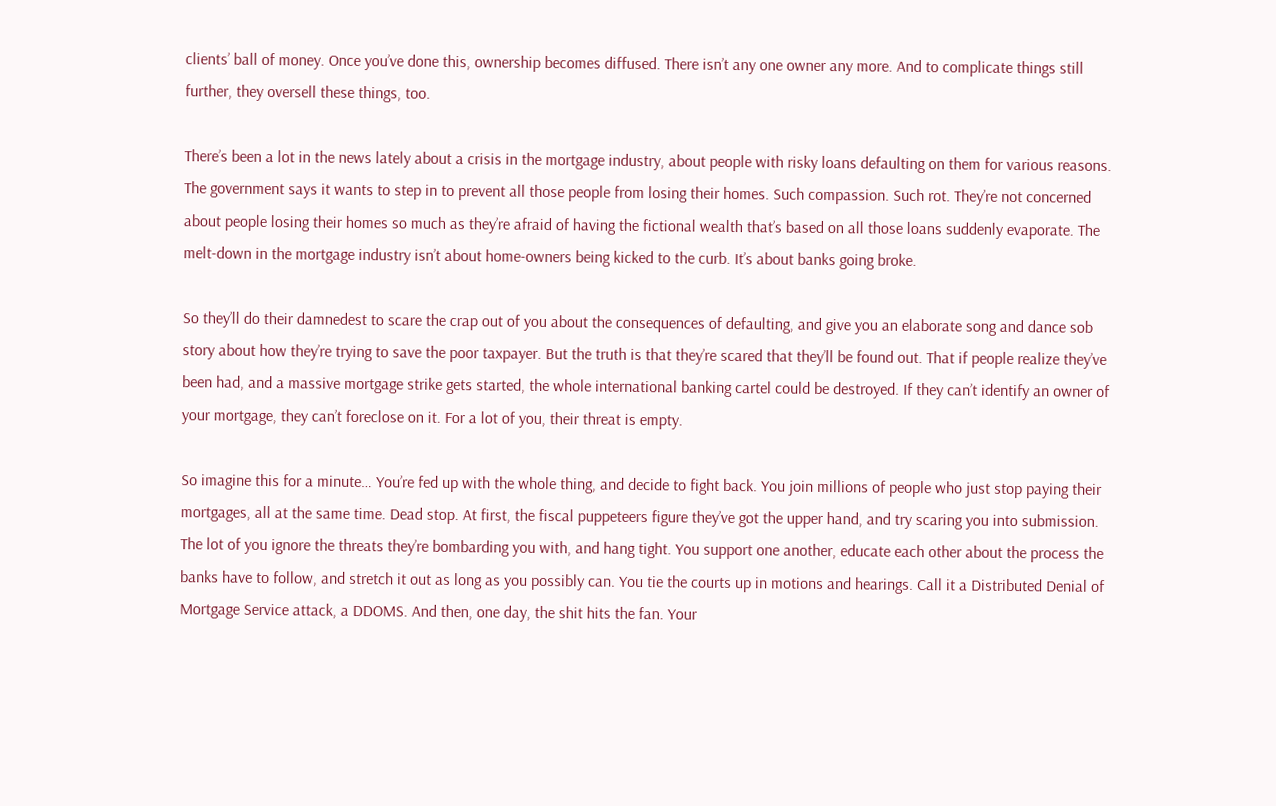clients’ ball of money. Once you’ve done this, ownership becomes diffused. There isn’t any one owner any more. And to complicate things still further, they oversell these things, too.

There’s been a lot in the news lately about a crisis in the mortgage industry, about people with risky loans defaulting on them for various reasons. The government says it wants to step in to prevent all those people from losing their homes. Such compassion. Such rot. They’re not concerned about people losing their homes so much as they’re afraid of having the fictional wealth that’s based on all those loans suddenly evaporate. The melt-down in the mortgage industry isn’t about home-owners being kicked to the curb. It’s about banks going broke.

So they’ll do their damnedest to scare the crap out of you about the consequences of defaulting, and give you an elaborate song and dance sob story about how they’re trying to save the poor taxpayer. But the truth is that they’re scared that they’ll be found out. That if people realize they’ve been had, and a massive mortgage strike gets started, the whole international banking cartel could be destroyed. If they can’t identify an owner of your mortgage, they can’t foreclose on it. For a lot of you, their threat is empty.

So imagine this for a minute… You’re fed up with the whole thing, and decide to fight back. You join millions of people who just stop paying their mortgages, all at the same time. Dead stop. At first, the fiscal puppeteers figure they’ve got the upper hand, and try scaring you into submission. The lot of you ignore the threats they’re bombarding you with, and hang tight. You support one another, educate each other about the process the banks have to follow, and stretch it out as long as you possibly can. You tie the courts up in motions and hearings. Call it a Distributed Denial of Mortgage Service attack, a DDOMS. And then, one day, the shit hits the fan. Your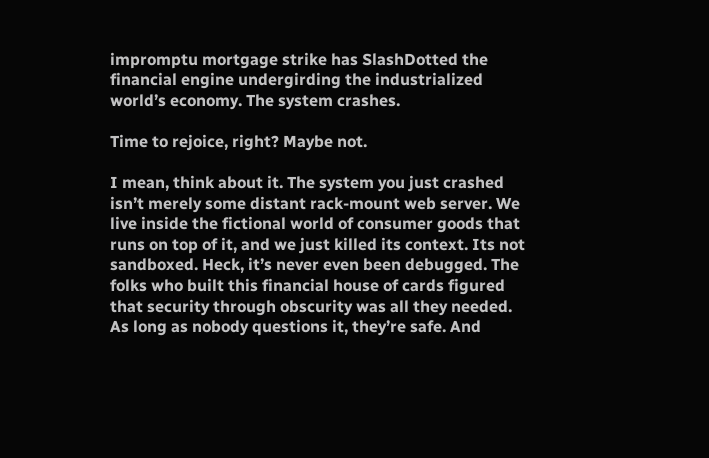impromptu mortgage strike has SlashDotted the financial engine undergirding the industrialized world’s economy. The system crashes.

Time to rejoice, right? Maybe not.

I mean, think about it. The system you just crashed isn’t merely some distant rack-mount web server. We live inside the fictional world of consumer goods that runs on top of it, and we just killed its context. Its not sandboxed. Heck, it’s never even been debugged. The folks who built this financial house of cards figured that security through obscurity was all they needed. As long as nobody questions it, they’re safe. And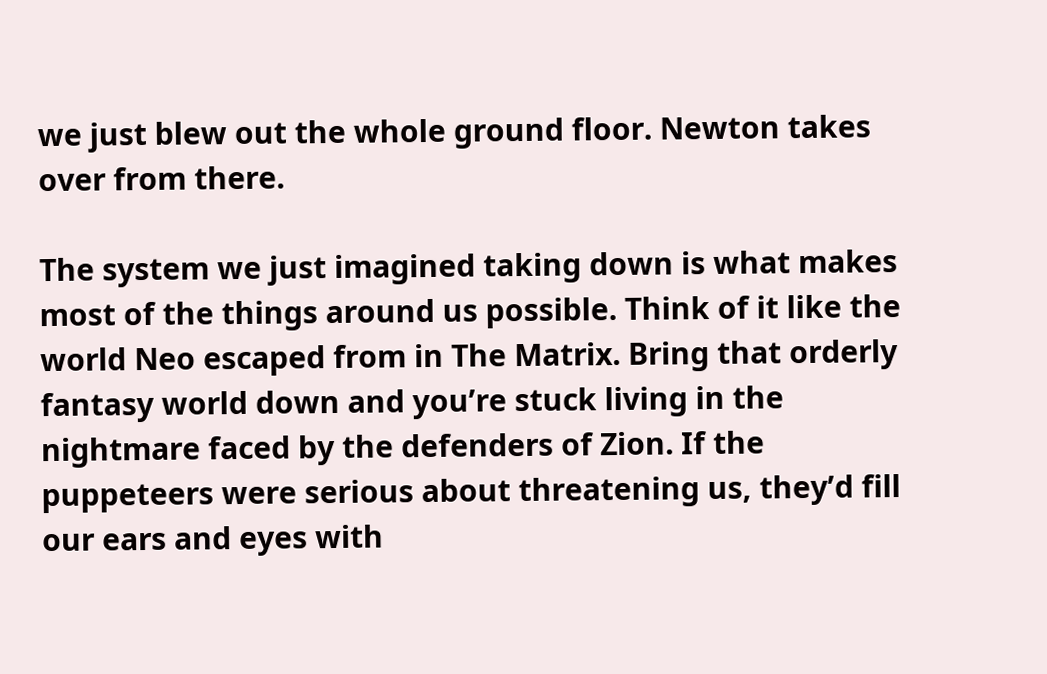we just blew out the whole ground floor. Newton takes over from there.

The system we just imagined taking down is what makes most of the things around us possible. Think of it like the world Neo escaped from in The Matrix. Bring that orderly fantasy world down and you’re stuck living in the nightmare faced by the defenders of Zion. If the puppeteers were serious about threatening us, they’d fill our ears and eyes with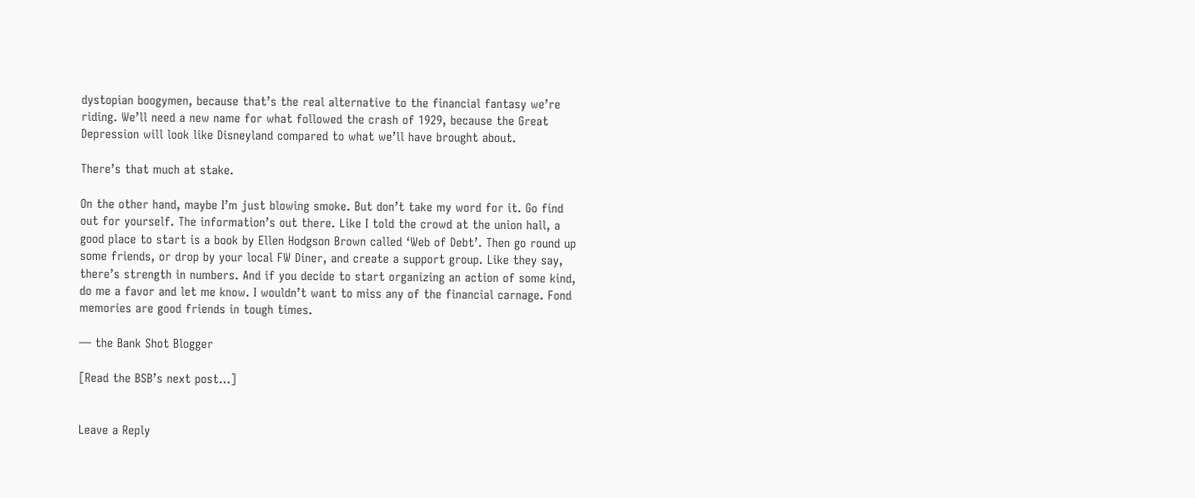dystopian boogymen, because that’s the real alternative to the financial fantasy we’re riding. We’ll need a new name for what followed the crash of 1929, because the Great Depression will look like Disneyland compared to what we’ll have brought about.

There’s that much at stake.

On the other hand, maybe I’m just blowing smoke. But don’t take my word for it. Go find out for yourself. The information’s out there. Like I told the crowd at the union hall, a good place to start is a book by Ellen Hodgson Brown called ‘Web of Debt’. Then go round up some friends, or drop by your local FW Diner, and create a support group. Like they say, there’s strength in numbers. And if you decide to start organizing an action of some kind, do me a favor and let me know. I wouldn’t want to miss any of the financial carnage. Fond memories are good friends in tough times.

— the Bank Shot Blogger

[Read the BSB’s next post…]


Leave a Reply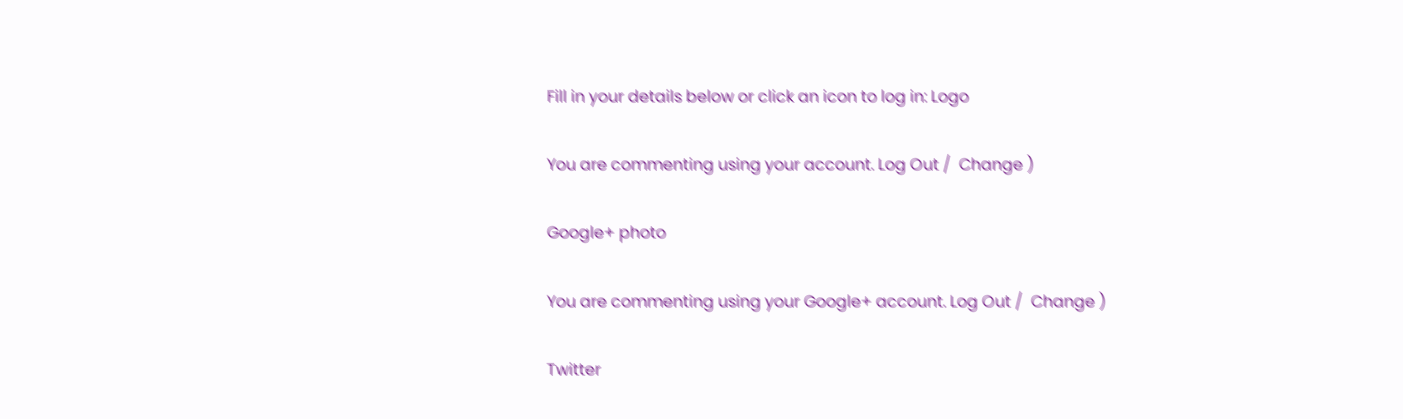Fill in your details below or click an icon to log in: Logo

You are commenting using your account. Log Out /  Change )

Google+ photo

You are commenting using your Google+ account. Log Out /  Change )

Twitter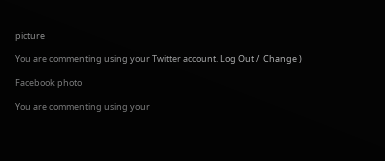picture

You are commenting using your Twitter account. Log Out /  Change )

Facebook photo

You are commenting using your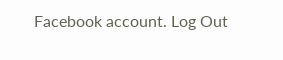Facebook account. Log Out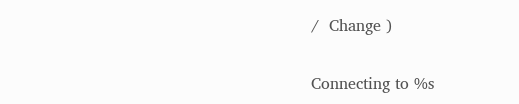/  Change )


Connecting to %s